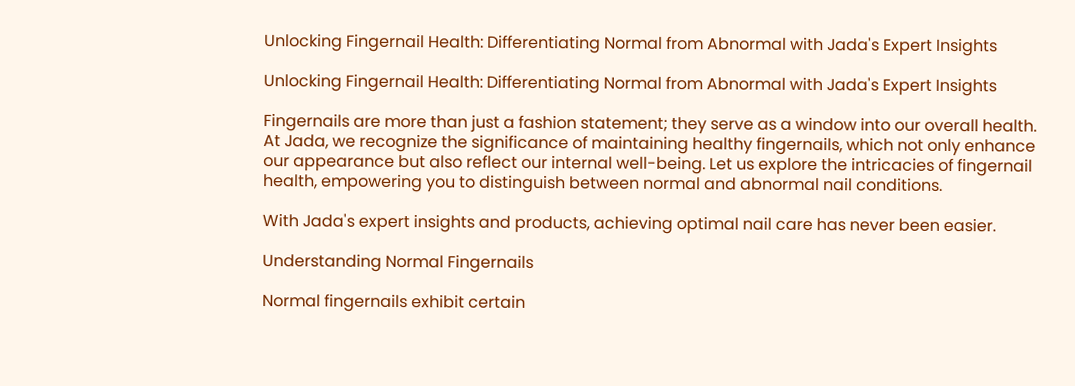Unlocking Fingernail Health: Differentiating Normal from Abnormal with Jada's Expert Insights

Unlocking Fingernail Health: Differentiating Normal from Abnormal with Jada's Expert Insights

Fingernails are more than just a fashion statement; they serve as a window into our overall health. At Jada, we recognize the significance of maintaining healthy fingernails, which not only enhance our appearance but also reflect our internal well-being. Let us explore the intricacies of fingernail health, empowering you to distinguish between normal and abnormal nail conditions.

With Jada's expert insights and products, achieving optimal nail care has never been easier.

Understanding Normal Fingernails

Normal fingernails exhibit certain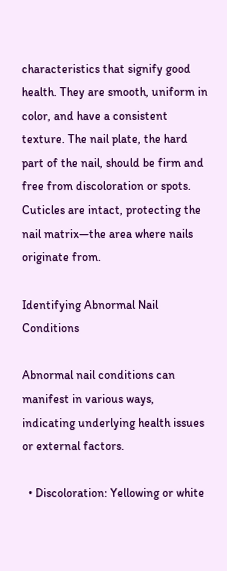characteristics that signify good health. They are smooth, uniform in color, and have a consistent texture. The nail plate, the hard part of the nail, should be firm and free from discoloration or spots. Cuticles are intact, protecting the nail matrix—the area where nails originate from.

Identifying Abnormal Nail Conditions

Abnormal nail conditions can manifest in various ways, indicating underlying health issues or external factors.

  • Discoloration: Yellowing or white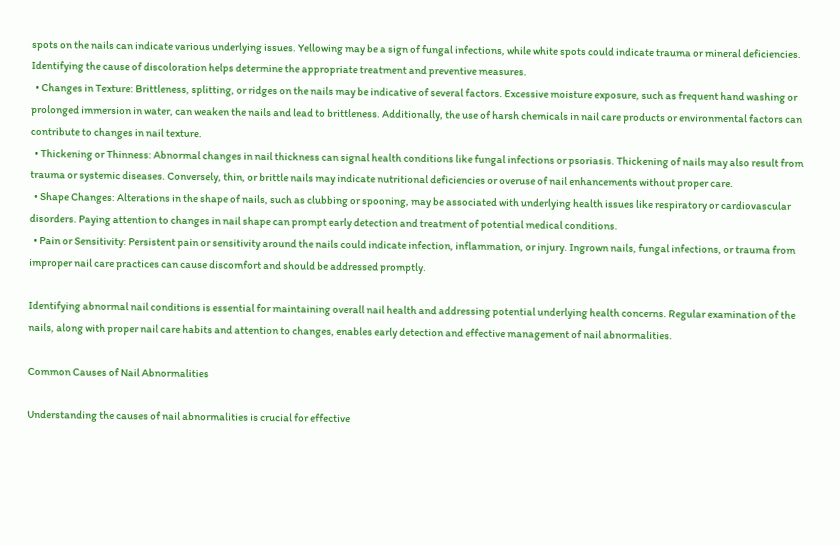spots on the nails can indicate various underlying issues. Yellowing may be a sign of fungal infections, while white spots could indicate trauma or mineral deficiencies. Identifying the cause of discoloration helps determine the appropriate treatment and preventive measures.
  • Changes in Texture: Brittleness, splitting, or ridges on the nails may be indicative of several factors. Excessive moisture exposure, such as frequent hand washing or prolonged immersion in water, can weaken the nails and lead to brittleness. Additionally, the use of harsh chemicals in nail care products or environmental factors can contribute to changes in nail texture.
  • Thickening or Thinness: Abnormal changes in nail thickness can signal health conditions like fungal infections or psoriasis. Thickening of nails may also result from trauma or systemic diseases. Conversely, thin, or brittle nails may indicate nutritional deficiencies or overuse of nail enhancements without proper care.
  • Shape Changes: Alterations in the shape of nails, such as clubbing or spooning, may be associated with underlying health issues like respiratory or cardiovascular disorders. Paying attention to changes in nail shape can prompt early detection and treatment of potential medical conditions.
  • Pain or Sensitivity: Persistent pain or sensitivity around the nails could indicate infection, inflammation, or injury. Ingrown nails, fungal infections, or trauma from improper nail care practices can cause discomfort and should be addressed promptly.

Identifying abnormal nail conditions is essential for maintaining overall nail health and addressing potential underlying health concerns. Regular examination of the nails, along with proper nail care habits and attention to changes, enables early detection and effective management of nail abnormalities.

Common Causes of Nail Abnormalities

Understanding the causes of nail abnormalities is crucial for effective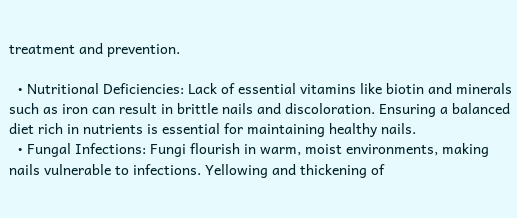treatment and prevention.

  • Nutritional Deficiencies: Lack of essential vitamins like biotin and minerals such as iron can result in brittle nails and discoloration. Ensuring a balanced diet rich in nutrients is essential for maintaining healthy nails.
  • Fungal Infections: Fungi flourish in warm, moist environments, making nails vulnerable to infections. Yellowing and thickening of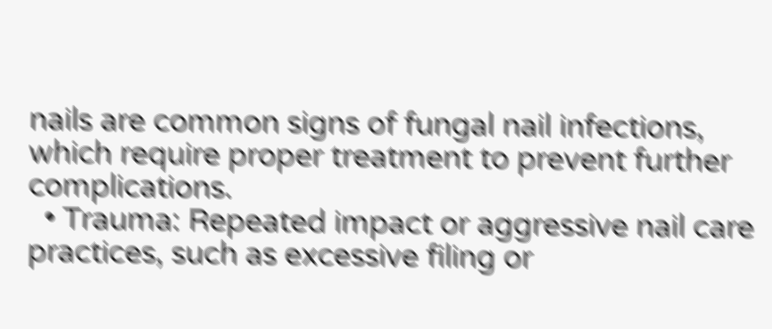nails are common signs of fungal nail infections, which require proper treatment to prevent further complications.
  • Trauma: Repeated impact or aggressive nail care practices, such as excessive filing or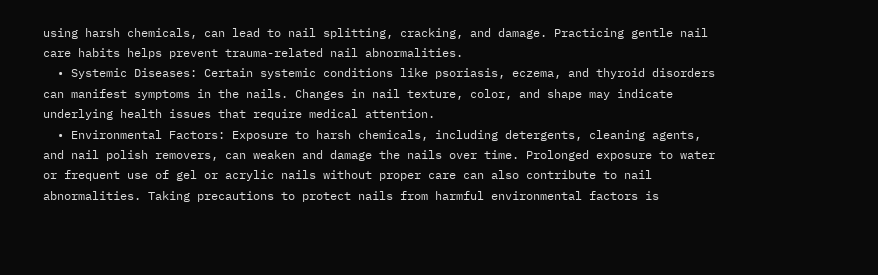using harsh chemicals, can lead to nail splitting, cracking, and damage. Practicing gentle nail care habits helps prevent trauma-related nail abnormalities.
  • Systemic Diseases: Certain systemic conditions like psoriasis, eczema, and thyroid disorders can manifest symptoms in the nails. Changes in nail texture, color, and shape may indicate underlying health issues that require medical attention.
  • Environmental Factors: Exposure to harsh chemicals, including detergents, cleaning agents, and nail polish removers, can weaken and damage the nails over time. Prolonged exposure to water or frequent use of gel or acrylic nails without proper care can also contribute to nail abnormalities. Taking precautions to protect nails from harmful environmental factors is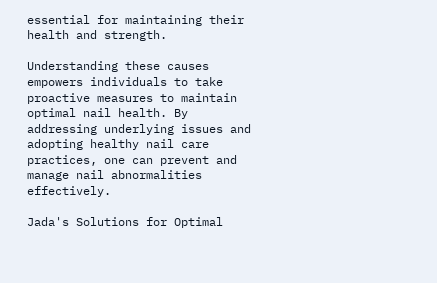essential for maintaining their health and strength.

Understanding these causes empowers individuals to take proactive measures to maintain optimal nail health. By addressing underlying issues and adopting healthy nail care practices, one can prevent and manage nail abnormalities effectively.

Jada's Solutions for Optimal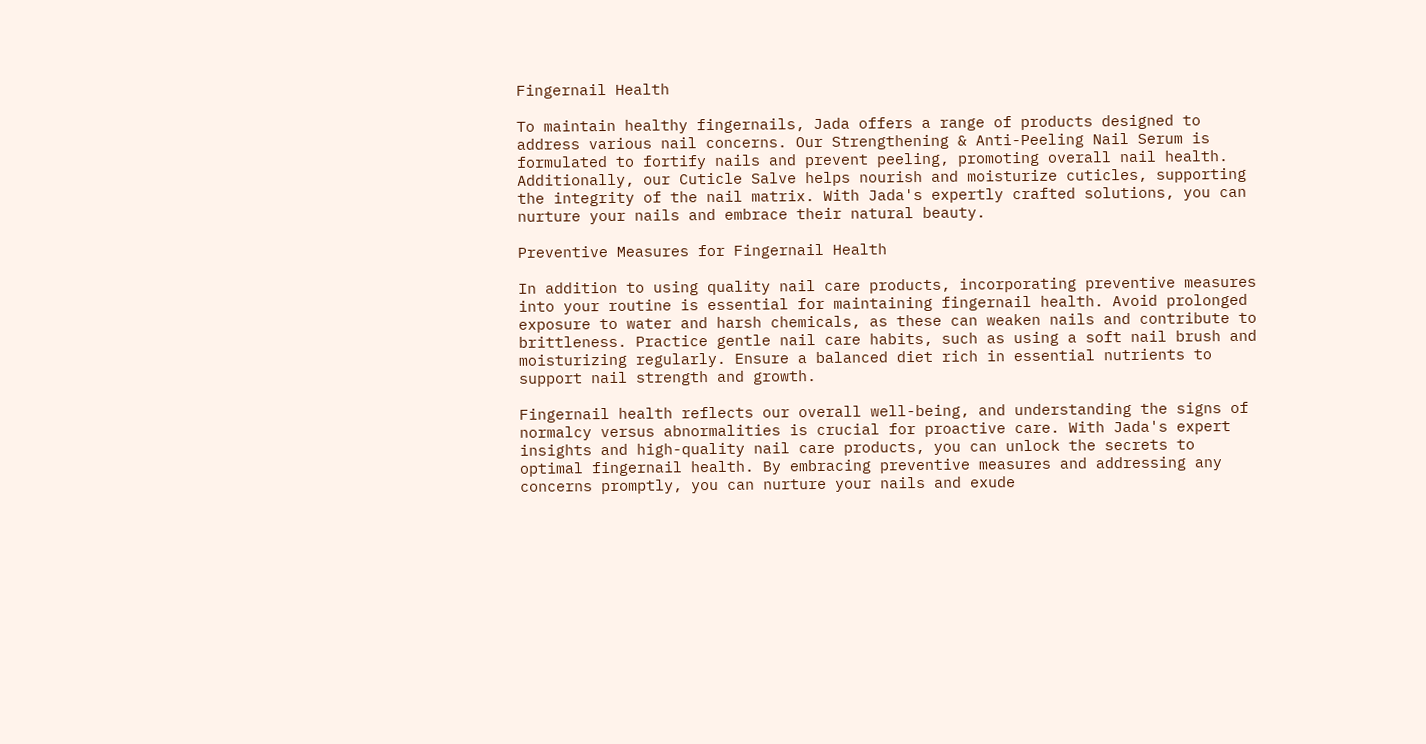Fingernail Health

To maintain healthy fingernails, Jada offers a range of products designed to address various nail concerns. Our Strengthening & Anti-Peeling Nail Serum is formulated to fortify nails and prevent peeling, promoting overall nail health. Additionally, our Cuticle Salve helps nourish and moisturize cuticles, supporting the integrity of the nail matrix. With Jada's expertly crafted solutions, you can nurture your nails and embrace their natural beauty.

Preventive Measures for Fingernail Health

In addition to using quality nail care products, incorporating preventive measures into your routine is essential for maintaining fingernail health. Avoid prolonged exposure to water and harsh chemicals, as these can weaken nails and contribute to brittleness. Practice gentle nail care habits, such as using a soft nail brush and moisturizing regularly. Ensure a balanced diet rich in essential nutrients to support nail strength and growth.

Fingernail health reflects our overall well-being, and understanding the signs of normalcy versus abnormalities is crucial for proactive care. With Jada's expert insights and high-quality nail care products, you can unlock the secrets to optimal fingernail health. By embracing preventive measures and addressing any concerns promptly, you can nurture your nails and exude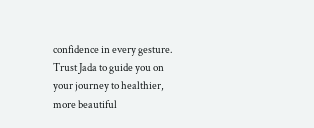confidence in every gesture. Trust Jada to guide you on your journey to healthier, more beautiful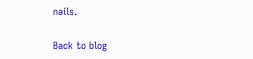nails.

Back to blog